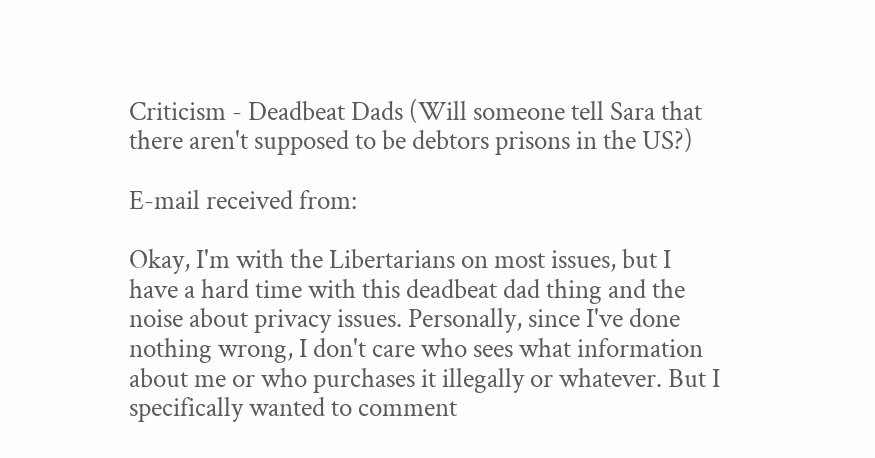Criticism - Deadbeat Dads (Will someone tell Sara that there aren't supposed to be debtors prisons in the US?)

E-mail received from:

Okay, I'm with the Libertarians on most issues, but I have a hard time with this deadbeat dad thing and the noise about privacy issues. Personally, since I've done nothing wrong, I don't care who sees what information about me or who purchases it illegally or whatever. But I specifically wanted to comment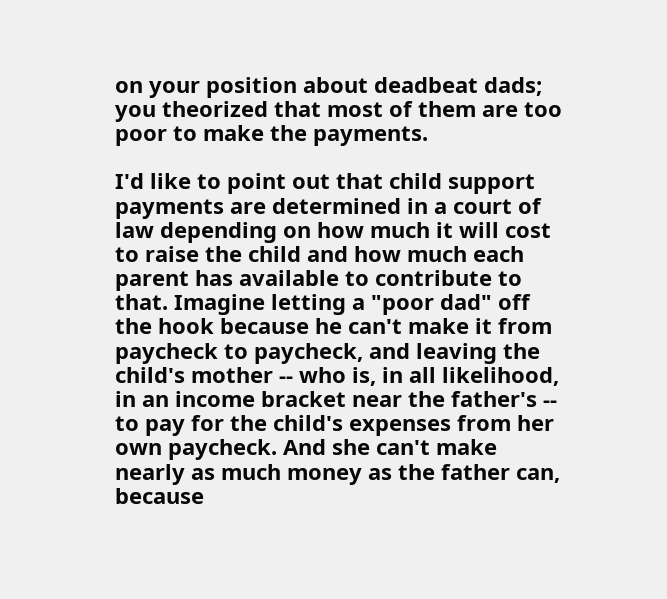on your position about deadbeat dads; you theorized that most of them are too poor to make the payments.

I'd like to point out that child support payments are determined in a court of law depending on how much it will cost to raise the child and how much each parent has available to contribute to that. Imagine letting a "poor dad" off the hook because he can't make it from paycheck to paycheck, and leaving the child's mother -- who is, in all likelihood, in an income bracket near the father's -- to pay for the child's expenses from her own paycheck. And she can't make nearly as much money as the father can, because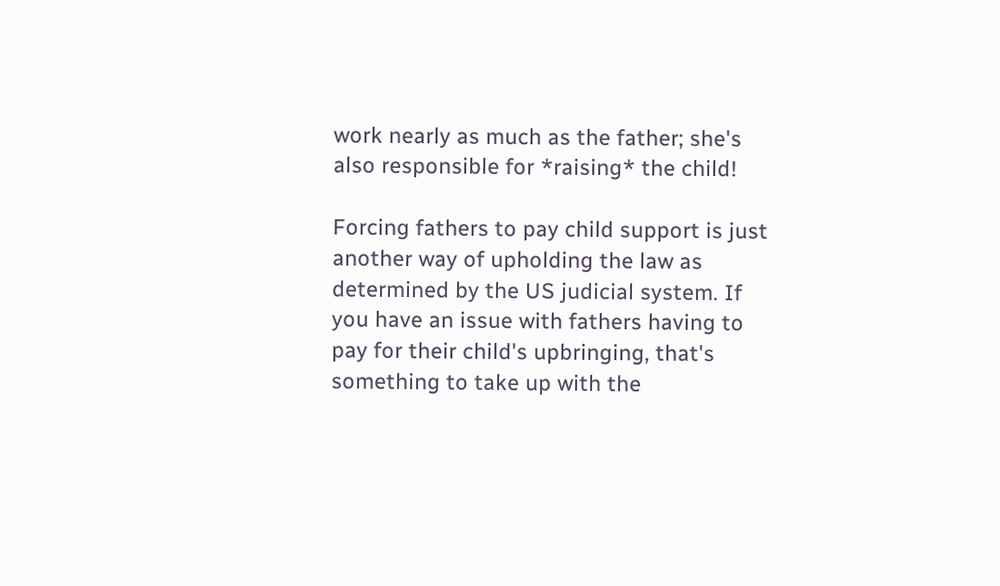work nearly as much as the father; she's also responsible for *raising* the child!

Forcing fathers to pay child support is just another way of upholding the law as determined by the US judicial system. If you have an issue with fathers having to pay for their child's upbringing, that's something to take up with the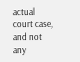actual court case, and not any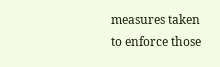measures taken to enforce those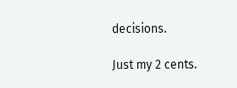decisions.

Just my 2 cents.